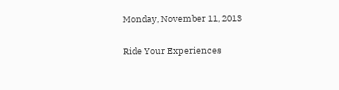Monday, November 11, 2013

Ride Your Experiences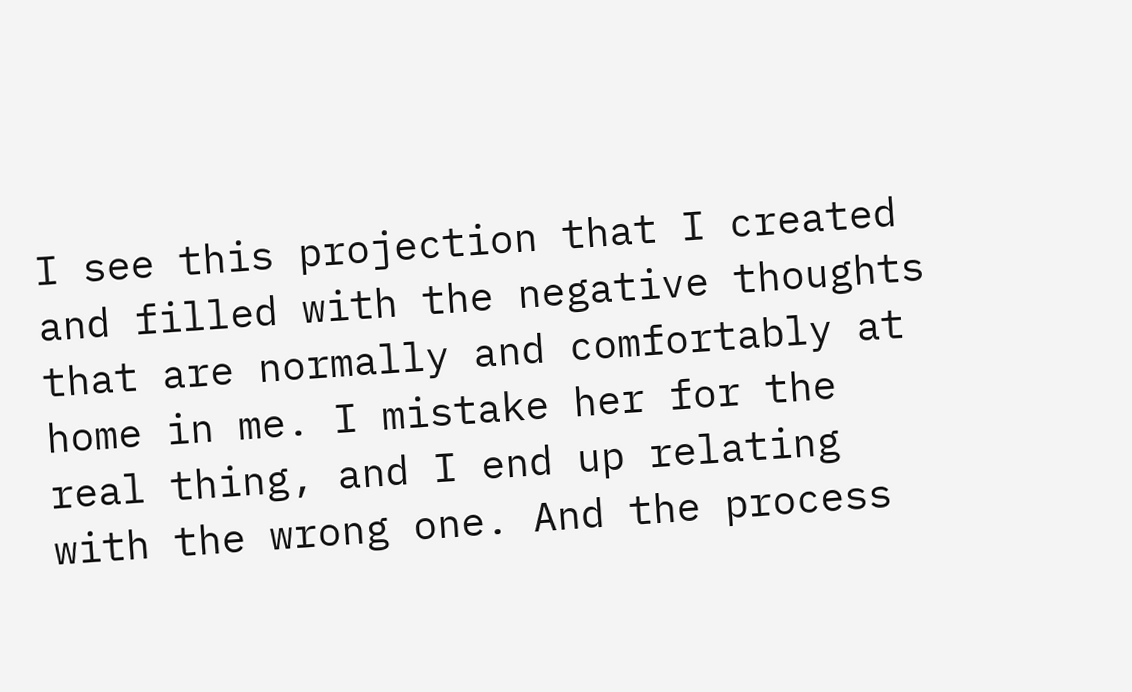I see this projection that I created and filled with the negative thoughts that are normally and comfortably at home in me. I mistake her for the real thing, and I end up relating with the wrong one. And the process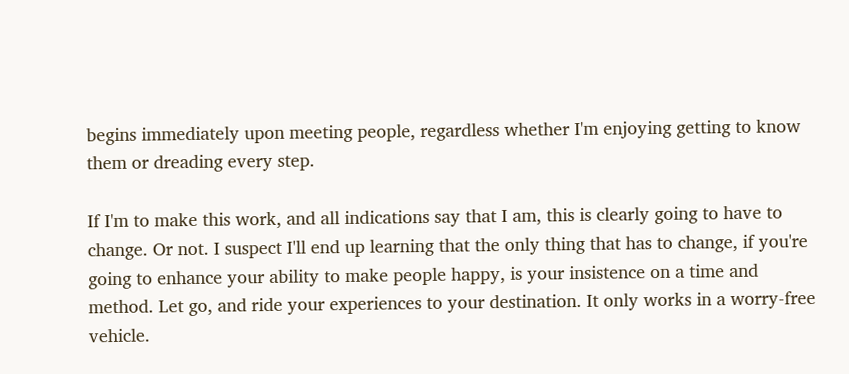begins immediately upon meeting people, regardless whether I'm enjoying getting to know them or dreading every step.

If I'm to make this work, and all indications say that I am, this is clearly going to have to change. Or not. I suspect I'll end up learning that the only thing that has to change, if you're going to enhance your ability to make people happy, is your insistence on a time and method. Let go, and ride your experiences to your destination. It only works in a worry-free vehicle.